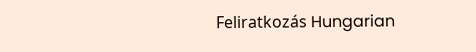Feliratkozás Hungarian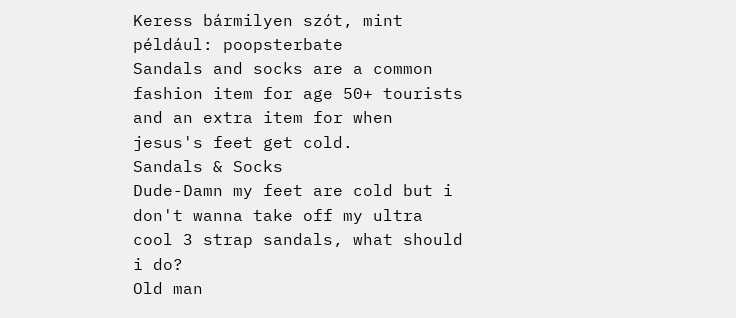Keress bármilyen szót, mint például: poopsterbate
Sandals and socks are a common fashion item for age 50+ tourists and an extra item for when jesus's feet get cold.
Sandals & Socks
Dude-Damn my feet are cold but i don't wanna take off my ultra cool 3 strap sandals, what should i do?
Old man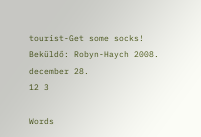tourist-Get some socks!
Beküldő: Robyn-Haych 2008. december 28.
12 3

Words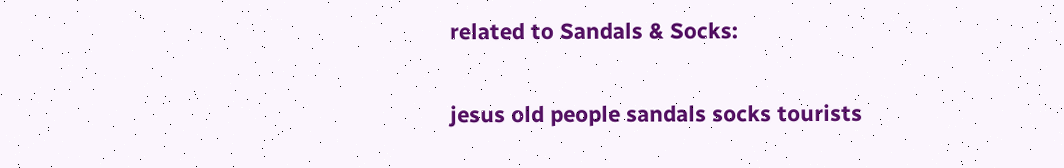related to Sandals & Socks:

jesus old people sandals socks tourists